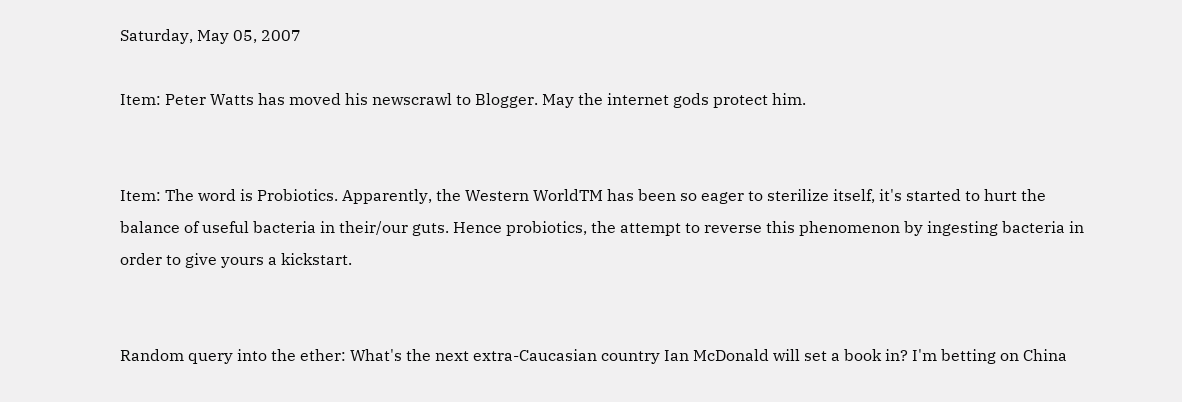Saturday, May 05, 2007

Item: Peter Watts has moved his newscrawl to Blogger. May the internet gods protect him.


Item: The word is Probiotics. Apparently, the Western WorldTM has been so eager to sterilize itself, it's started to hurt the balance of useful bacteria in their/our guts. Hence probiotics, the attempt to reverse this phenomenon by ingesting bacteria in order to give yours a kickstart.


Random query into the ether: What's the next extra-Caucasian country Ian McDonald will set a book in? I'm betting on China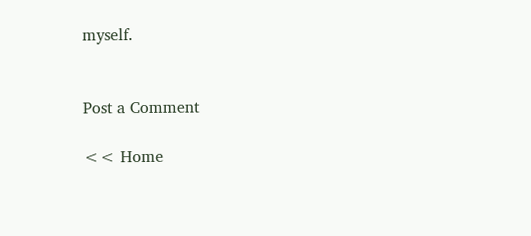myself.


Post a Comment

<< Home